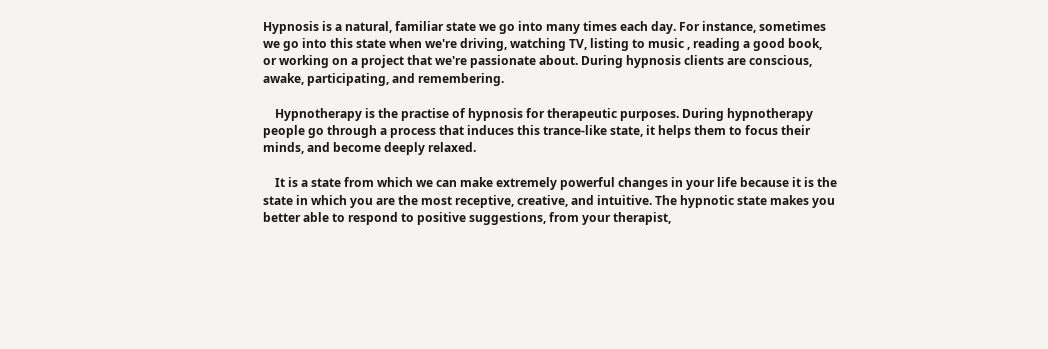Hypnosis is a natural, familiar state we go into many times each day. For instance, sometimes we go into this state when we're driving, watching TV, listing to music , reading a good book, or working on a project that we're passionate about. During hypnosis clients are conscious, awake, participating, and remembering.

    Hypnotherapy is the practise of hypnosis for therapeutic purposes. During hypnotherapy people go through a process that induces this trance-like state, it helps them to focus their minds, and become deeply relaxed.

    It is a state from which we can make extremely powerful changes in your life because it is the state in which you are the most receptive, creative, and intuitive. The hypnotic state makes you better able to respond to positive suggestions, from your therapist,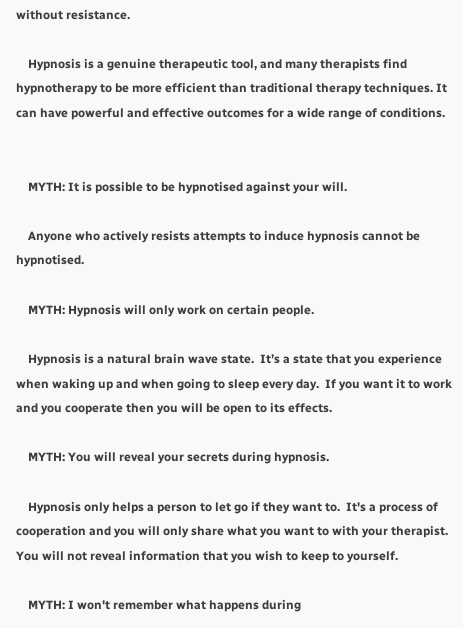without resistance.

    Hypnosis is a genuine therapeutic tool, and many therapists find hypnotherapy to be more efficient than traditional therapy techniques. It can have powerful and effective outcomes for a wide range of conditions.


    MYTH: It is possible to be hypnotised against your will.

    Anyone who actively resists attempts to induce hypnosis cannot be hypnotised.

    MYTH: Hypnosis will only work on certain people.

    Hypnosis is a natural brain wave state.  It’s a state that you experience when waking up and when going to sleep every day.  If you want it to work and you cooperate then you will be open to its effects.

    MYTH: You will reveal your secrets during hypnosis.

    Hypnosis only helps a person to let go if they want to.  It's a process of cooperation and you will only share what you want to with your therapist. You will not reveal information that you wish to keep to yourself.

    MYTH: I won't remember what happens during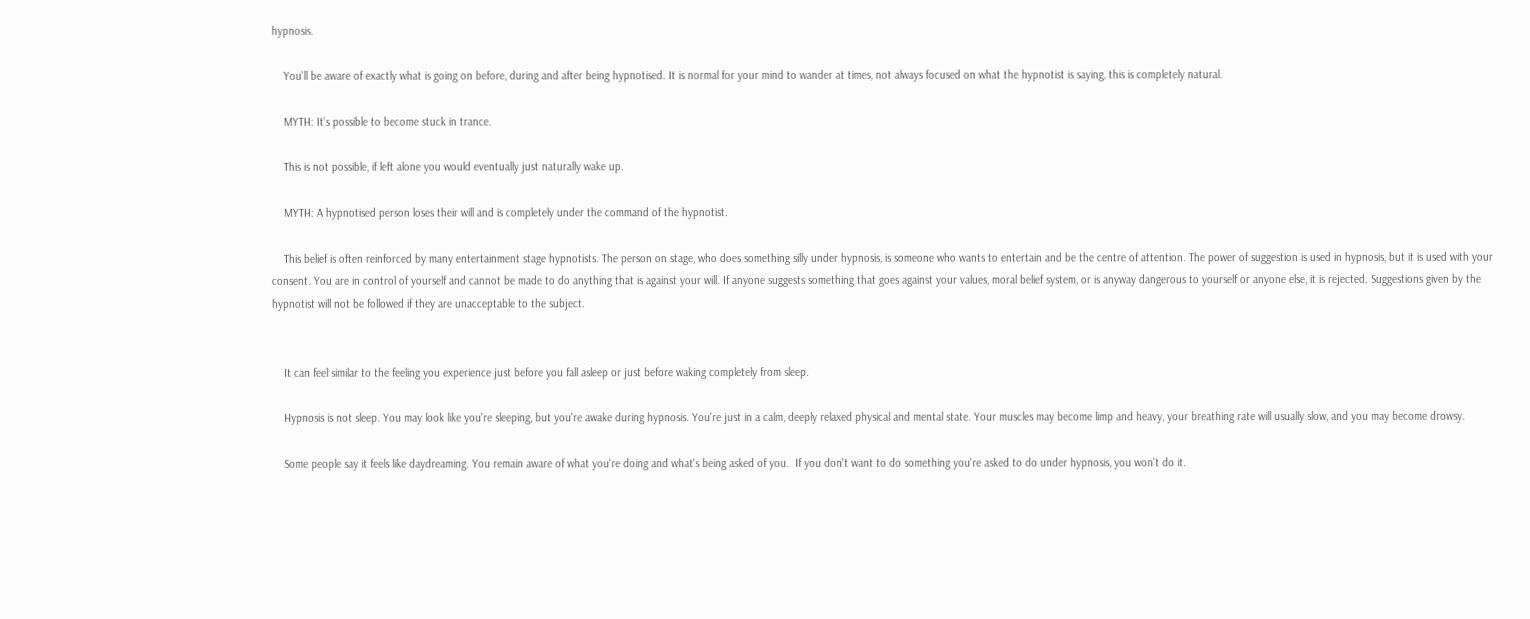hypnosis.

    You'll be aware of exactly what is going on before, during and after being hypnotised. It is normal for your mind to wander at times, not always focused on what the hypnotist is saying, this is completely natural.

    MYTH: It’s possible to become stuck in trance.

    This is not possible, if left alone you would eventually just naturally wake up.

    MYTH: A hypnotised person loses their will and is completely under the command of the hypnotist.

    This belief is often reinforced by many entertainment stage hypnotists. The person on stage, who does something silly under hypnosis, is someone who wants to entertain and be the centre of attention. The power of suggestion is used in hypnosis, but it is used with your consent. You are in control of yourself and cannot be made to do anything that is against your will. If anyone suggests something that goes against your values, moral belief system, or is anyway dangerous to yourself or anyone else, it is rejected. Suggestions given by the hypnotist will not be followed if they are unacceptable to the subject.


    It can feel similar to the feeling you experience just before you fall asleep or just before waking completely from sleep.

    Hypnosis is not sleep. You may look like you're sleeping, but you're awake during hypnosis. You're just in a calm, deeply relaxed physical and mental state. Your muscles may become limp and heavy, your breathing rate will usually slow, and you may become drowsy.

    Some people say it feels like daydreaming. You remain aware of what you're doing and what's being asked of you.  If you don't want to do something you're asked to do under hypnosis, you won't do it.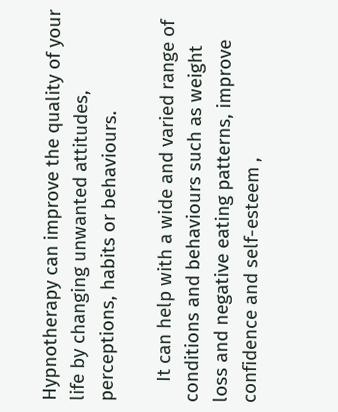Hypnotherapy can improve the quality of your life by changing unwanted attitudes, perceptions, habits or behaviours.

    It can help with a wide and varied range of conditions and behaviours such as weight loss and negative eating patterns, improve confidence and self-esteem ,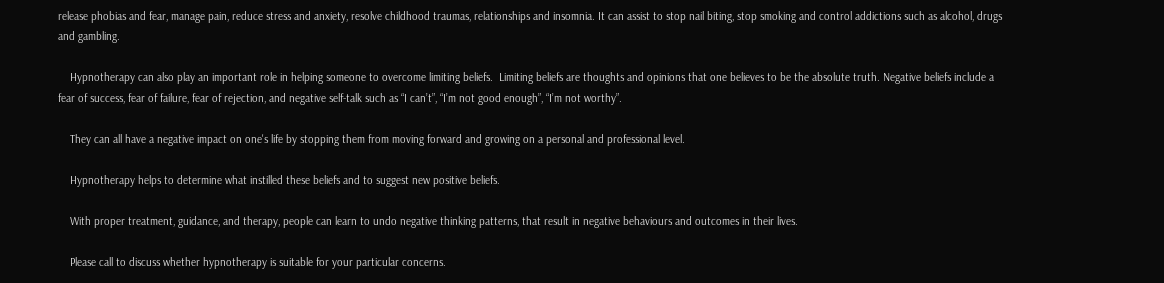release phobias and fear, manage pain, reduce stress and anxiety, resolve childhood traumas, relationships and insomnia. It can assist to stop nail biting, stop smoking and control addictions such as alcohol, drugs and gambling.

    Hypnotherapy can also play an important role in helping someone to overcome limiting beliefs.  Limiting beliefs are thoughts and opinions that one believes to be the absolute truth. Negative beliefs include a fear of success, fear of failure, fear of rejection, and negative self-talk such as “I can’t”, “I’m not good enough”, “I’m not worthy”.

    They can all have a negative impact on one's life by stopping them from moving forward and growing on a personal and professional level.

    Hypnotherapy helps to determine what instilled these beliefs and to suggest new positive beliefs.

    With proper treatment, guidance, and therapy, people can learn to undo negative thinking patterns, that result in negative behaviours and outcomes in their lives.

    Please call to discuss whether hypnotherapy is suitable for your particular concerns.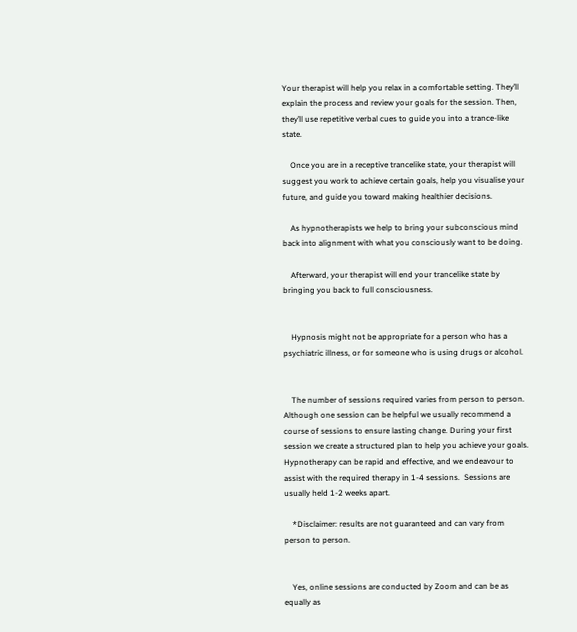Your therapist will help you relax in a comfortable setting. They’ll explain the process and review your goals for the session. Then, they’ll use repetitive verbal cues to guide you into a trance-like state.

    Once you are in a receptive trancelike state, your therapist will suggest you work to achieve certain goals, help you visualise your future, and guide you toward making healthier decisions.

    As hypnotherapists we help to bring your subconscious mind back into alignment with what you consciously want to be doing.

    Afterward, your therapist will end your trancelike state by bringing you back to full consciousness.


    Hypnosis might not be appropriate for a person who has a psychiatric illness, or for someone who is using drugs or alcohol.


    The number of sessions required varies from person to person. Although one session can be helpful we usually recommend a course of sessions to ensure lasting change. During your first session we create a structured plan to help you achieve your goals. Hypnotherapy can be rapid and effective, and we endeavour to assist with the required therapy in 1-4 sessions.  Sessions are usually held 1-2 weeks apart.

    *Disclaimer: results are not guaranteed and can vary from person to person.


    Yes, online sessions are conducted by Zoom and can be as equally as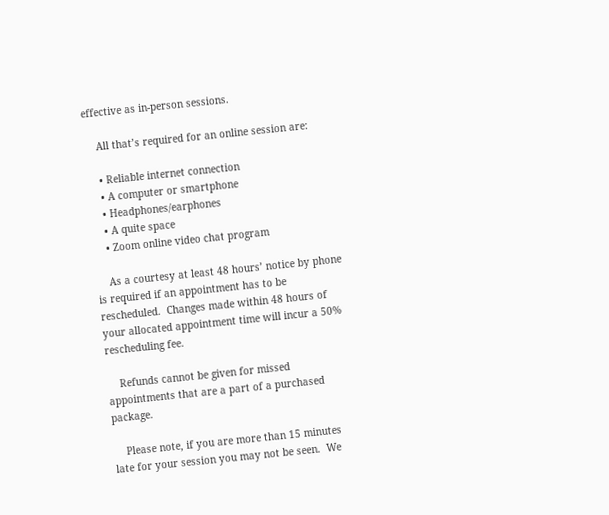effective as in-person sessions.

    All that’s required for an online session are:

    • Reliable internet connection
    • A computer or smartphone
    • Headphones/earphones
    • A quite space
    • Zoom online video chat program

    As a courtesy at least 48 hours’ notice by phone is required if an appointment has to be rescheduled.  Changes made within 48 hours of your allocated appointment time will incur a 50% rescheduling fee.

    Refunds cannot be given for missed appointments that are a part of a purchased package.

    Please note, if you are more than 15 minutes late for your session you may not be seen.  We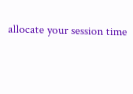allocate your session time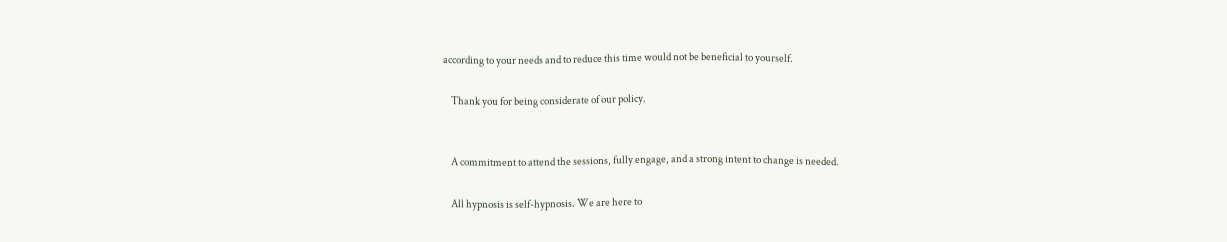according to your needs and to reduce this time would not be beneficial to yourself.

    Thank you for being considerate of our policy.


    A commitment to attend the sessions, fully engage, and a strong intent to change is needed.

    All hypnosis is self-hypnosis. We are here to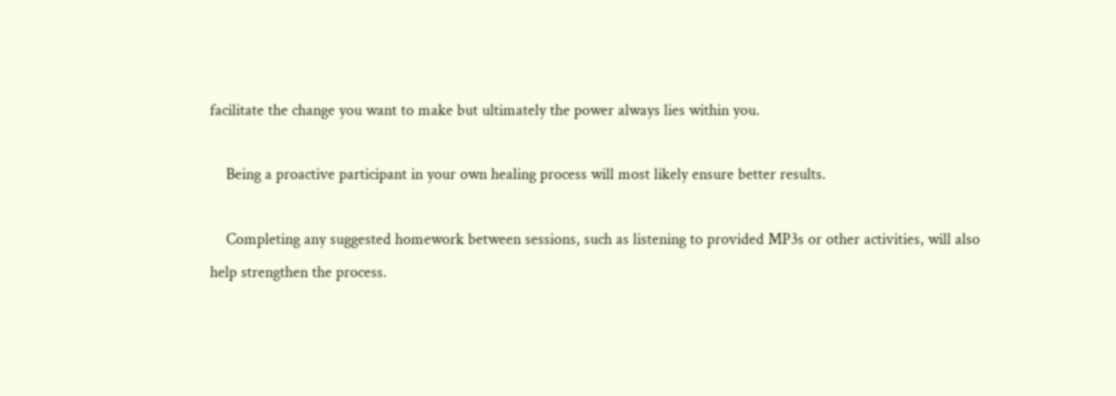facilitate the change you want to make but ultimately the power always lies within you.

    Being a proactive participant in your own healing process will most likely ensure better results.

    Completing any suggested homework between sessions, such as listening to provided MP3s or other activities, will also help strengthen the process.